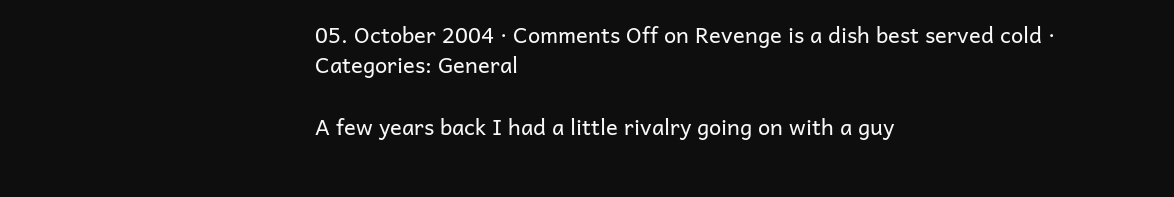05. October 2004 · Comments Off on Revenge is a dish best served cold · Categories: General

A few years back I had a little rivalry going on with a guy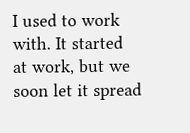I used to work with. It started at work, but we soon let it spread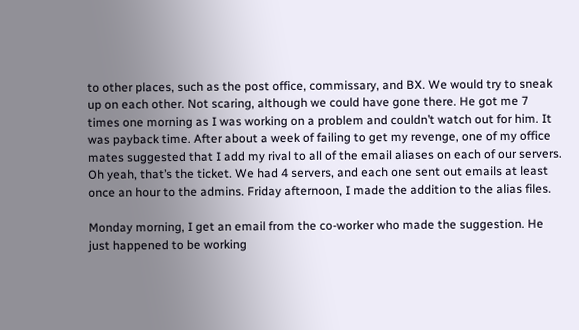to other places, such as the post office, commissary, and BX. We would try to sneak up on each other. Not scaring, although we could have gone there. He got me 7 times one morning as I was working on a problem and couldn’t watch out for him. It was payback time. After about a week of failing to get my revenge, one of my office mates suggested that I add my rival to all of the email aliases on each of our servers. Oh yeah, that’s the ticket. We had 4 servers, and each one sent out emails at least once an hour to the admins. Friday afternoon, I made the addition to the alias files.

Monday morning, I get an email from the co-worker who made the suggestion. He just happened to be working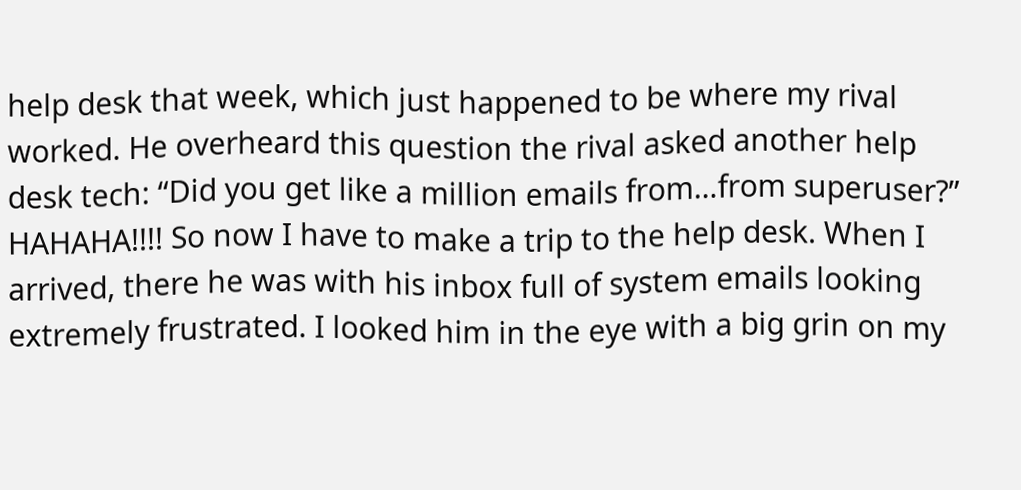help desk that week, which just happened to be where my rival worked. He overheard this question the rival asked another help desk tech: “Did you get like a million emails from…from superuser?” HAHAHA!!!! So now I have to make a trip to the help desk. When I arrived, there he was with his inbox full of system emails looking extremely frustrated. I looked him in the eye with a big grin on my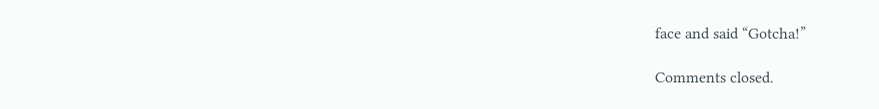face and said “Gotcha!”

Comments closed.